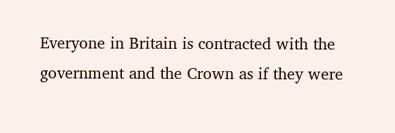Everyone in Britain is contracted with the government and the Crown as if they were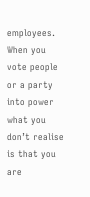employees. When you vote people or a party into power what you don’t realise is that you are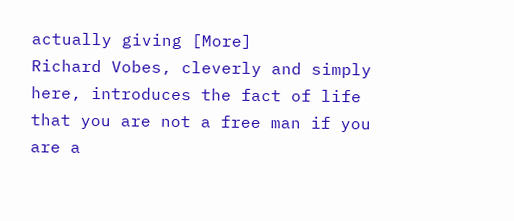actually giving [More]
Richard Vobes, cleverly and simply here, introduces the fact of life that you are not a free man if you are a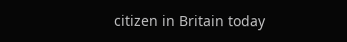citizen in Britain today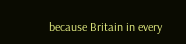because Britain in every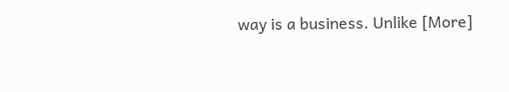way is a business. Unlike [More]